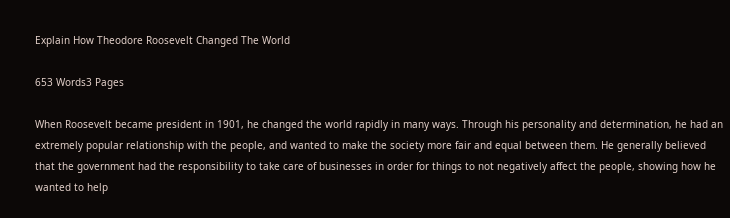Explain How Theodore Roosevelt Changed The World

653 Words3 Pages

When Roosevelt became president in 1901, he changed the world rapidly in many ways. Through his personality and determination, he had an extremely popular relationship with the people, and wanted to make the society more fair and equal between them. He generally believed that the government had the responsibility to take care of businesses in order for things to not negatively affect the people, showing how he wanted to help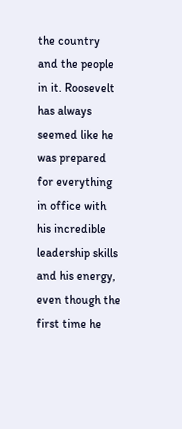the country and the people in it. Roosevelt has always seemed like he was prepared for everything in office with his incredible leadership skills and his energy, even though the first time he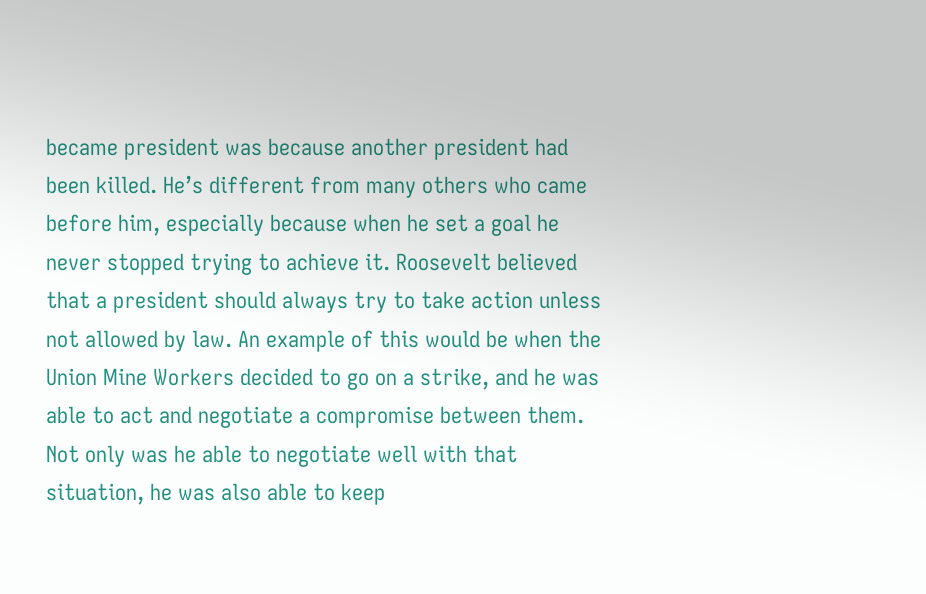became president was because another president had been killed. He’s different from many others who came before him, especially because when he set a goal he never stopped trying to achieve it. Roosevelt believed that a president should always try to take action unless not allowed by law. An example of this would be when the Union Mine Workers decided to go on a strike, and he was able to act and negotiate a compromise between them. Not only was he able to negotiate well with that situation, he was also able to keep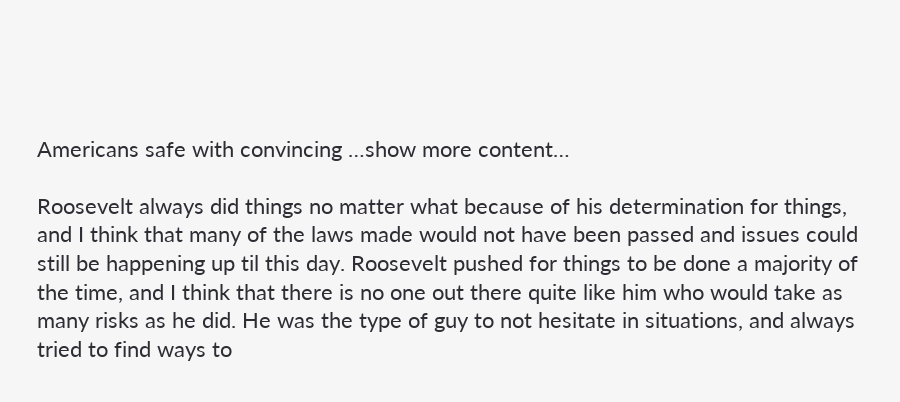Americans safe with convincing …show more content…

Roosevelt always did things no matter what because of his determination for things, and I think that many of the laws made would not have been passed and issues could still be happening up til this day. Roosevelt pushed for things to be done a majority of the time, and I think that there is no one out there quite like him who would take as many risks as he did. He was the type of guy to not hesitate in situations, and always tried to find ways to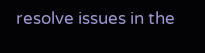resolve issues in the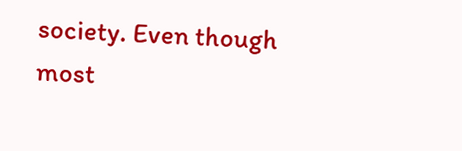society. Even though most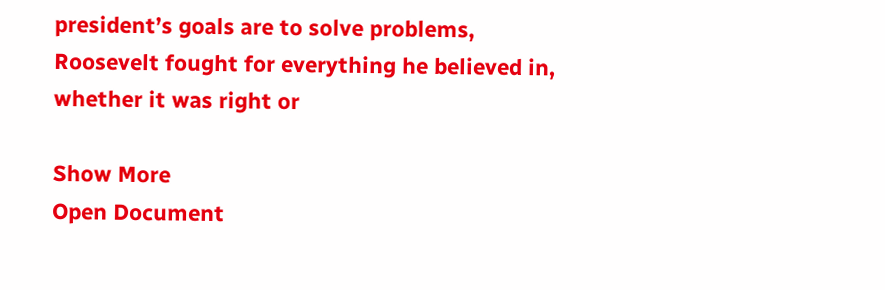president’s goals are to solve problems, Roosevelt fought for everything he believed in, whether it was right or

Show More
Open Document